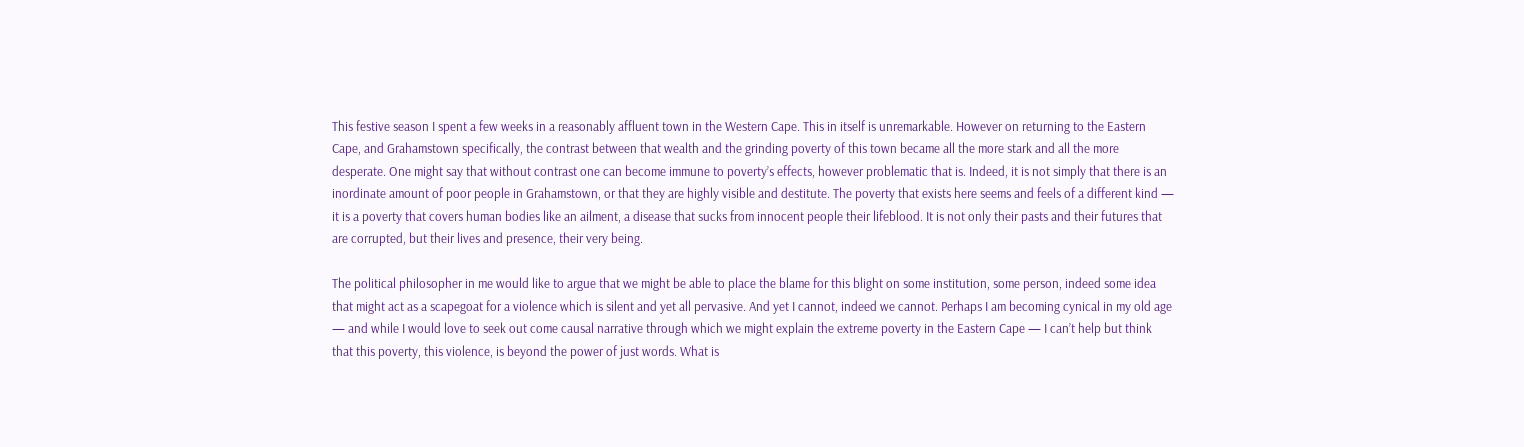This festive season I spent a few weeks in a reasonably affluent town in the Western Cape. This in itself is unremarkable. However on returning to the Eastern Cape, and Grahamstown specifically, the contrast between that wealth and the grinding poverty of this town became all the more stark and all the more desperate. One might say that without contrast one can become immune to poverty’s effects, however problematic that is. Indeed, it is not simply that there is an inordinate amount of poor people in Grahamstown, or that they are highly visible and destitute. The poverty that exists here seems and feels of a different kind — it is a poverty that covers human bodies like an ailment, a disease that sucks from innocent people their lifeblood. It is not only their pasts and their futures that are corrupted, but their lives and presence, their very being.

The political philosopher in me would like to argue that we might be able to place the blame for this blight on some institution, some person, indeed some idea that might act as a scapegoat for a violence which is silent and yet all pervasive. And yet I cannot, indeed we cannot. Perhaps I am becoming cynical in my old age — and while I would love to seek out come causal narrative through which we might explain the extreme poverty in the Eastern Cape — I can’t help but think that this poverty, this violence, is beyond the power of just words. What is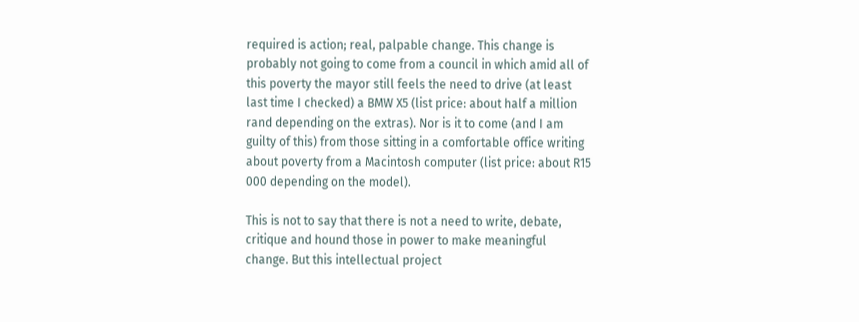required is action; real, palpable change. This change is probably not going to come from a council in which amid all of this poverty the mayor still feels the need to drive (at least last time I checked) a BMW X5 (list price: about half a million rand depending on the extras). Nor is it to come (and I am guilty of this) from those sitting in a comfortable office writing about poverty from a Macintosh computer (list price: about R15 000 depending on the model).

This is not to say that there is not a need to write, debate, critique and hound those in power to make meaningful change. But this intellectual project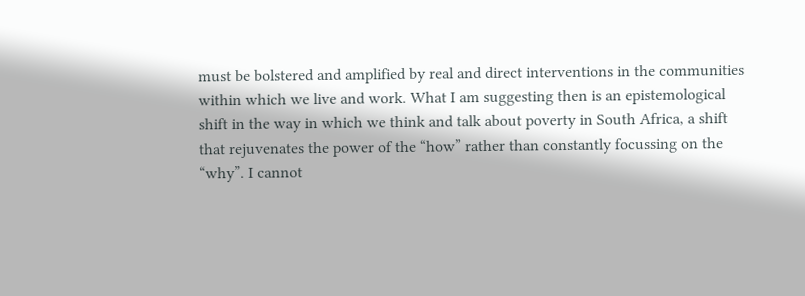must be bolstered and amplified by real and direct interventions in the communities within which we live and work. What I am suggesting then is an epistemological shift in the way in which we think and talk about poverty in South Africa, a shift that rejuvenates the power of the “how” rather than constantly focussing on the “why”. I cannot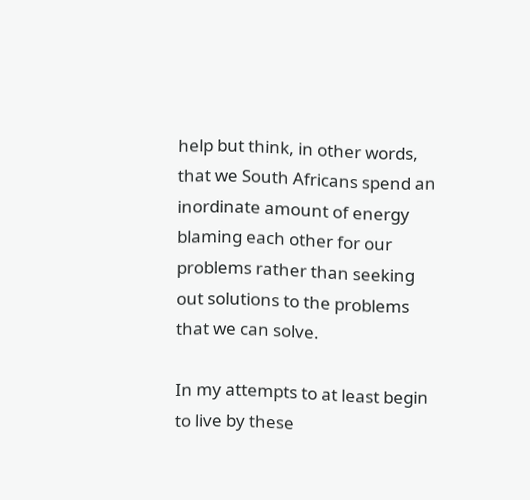help but think, in other words, that we South Africans spend an inordinate amount of energy blaming each other for our problems rather than seeking out solutions to the problems that we can solve.

In my attempts to at least begin to live by these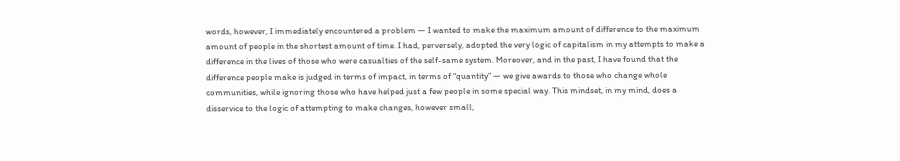words, however, I immediately encountered a problem — I wanted to make the maximum amount of difference to the maximum amount of people in the shortest amount of time. I had, perversely, adopted the very logic of capitalism in my attempts to make a difference in the lives of those who were casualties of the self-same system. Moreover, and in the past, I have found that the difference people make is judged in terms of impact, in terms of “quantity” — we give awards to those who change whole communities, while ignoring those who have helped just a few people in some special way. This mindset, in my mind, does a disservice to the logic of attempting to make changes, however small,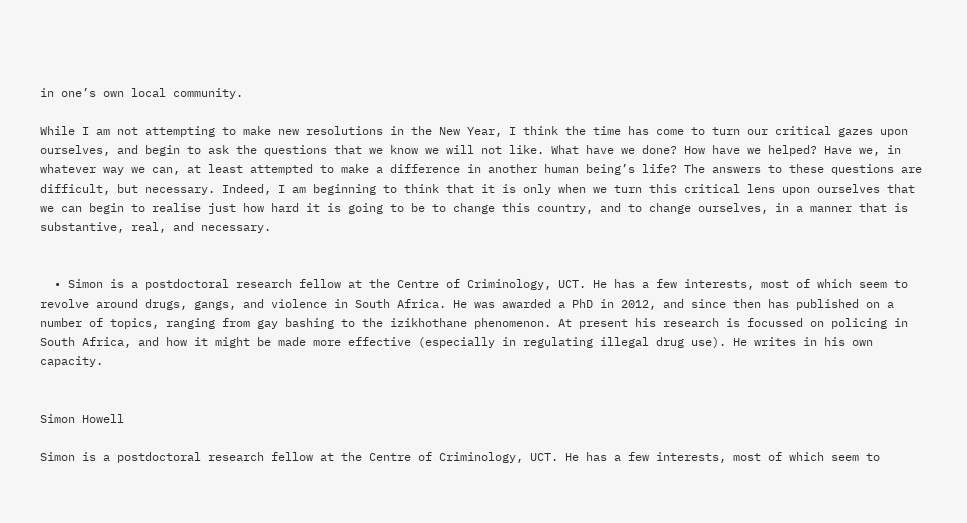in one’s own local community.

While I am not attempting to make new resolutions in the New Year, I think the time has come to turn our critical gazes upon ourselves, and begin to ask the questions that we know we will not like. What have we done? How have we helped? Have we, in whatever way we can, at least attempted to make a difference in another human being’s life? The answers to these questions are difficult, but necessary. Indeed, I am beginning to think that it is only when we turn this critical lens upon ourselves that we can begin to realise just how hard it is going to be to change this country, and to change ourselves, in a manner that is substantive, real, and necessary.


  • Simon is a postdoctoral research fellow at the Centre of Criminology, UCT. He has a few interests, most of which seem to revolve around drugs, gangs, and violence in South Africa. He was awarded a PhD in 2012, and since then has published on a number of topics, ranging from gay bashing to the izikhothane phenomenon. At present his research is focussed on policing in South Africa, and how it might be made more effective (especially in regulating illegal drug use). He writes in his own capacity.


Simon Howell

Simon is a postdoctoral research fellow at the Centre of Criminology, UCT. He has a few interests, most of which seem to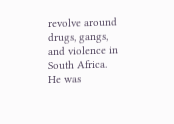revolve around drugs, gangs, and violence in South Africa. He was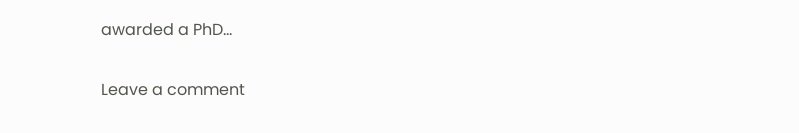awarded a PhD...

Leave a comment